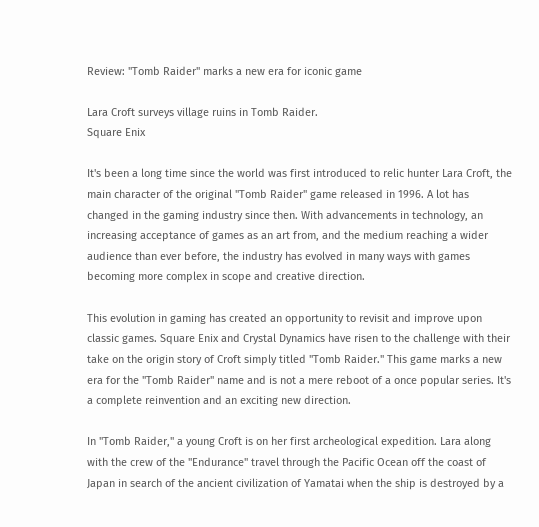Review: "Tomb Raider" marks a new era for iconic game

Lara Croft surveys village ruins in Tomb Raider.
Square Enix

It's been a long time since the world was first introduced to relic hunter Lara Croft, the main character of the original "Tomb Raider" game released in 1996. A lot has changed in the gaming industry since then. With advancements in technology, an increasing acceptance of games as an art from, and the medium reaching a wider audience than ever before, the industry has evolved in many ways with games becoming more complex in scope and creative direction.

This evolution in gaming has created an opportunity to revisit and improve upon classic games. Square Enix and Crystal Dynamics have risen to the challenge with their take on the origin story of Croft simply titled "Tomb Raider." This game marks a new era for the "Tomb Raider" name and is not a mere reboot of a once popular series. It's a complete reinvention and an exciting new direction.

In "Tomb Raider," a young Croft is on her first archeological expedition. Lara along with the crew of the "Endurance" travel through the Pacific Ocean off the coast of Japan in search of the ancient civilization of Yamatai when the ship is destroyed by a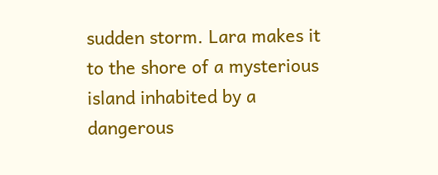sudden storm. Lara makes it to the shore of a mysterious island inhabited by a dangerous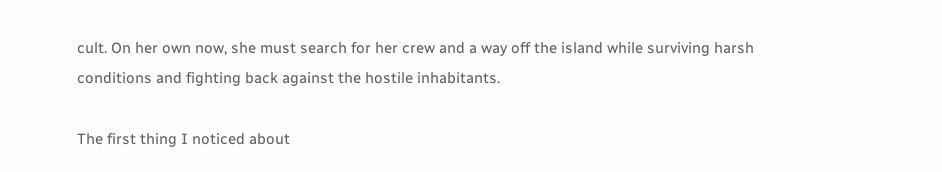cult. On her own now, she must search for her crew and a way off the island while surviving harsh conditions and fighting back against the hostile inhabitants.

The first thing I noticed about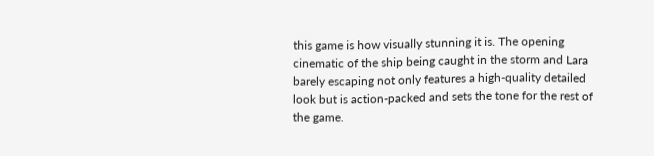this game is how visually stunning it is. The opening cinematic of the ship being caught in the storm and Lara barely escaping not only features a high-quality detailed look but is action-packed and sets the tone for the rest of the game.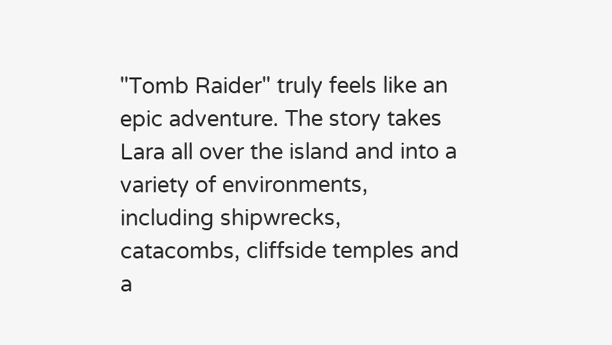"Tomb Raider" truly feels like an epic adventure. The story takes Lara all over the island and into a variety of environments, including shipwrecks, catacombs, cliffside temples and a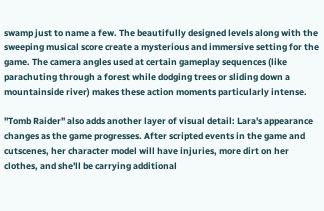swamp just to name a few. The beautifully designed levels along with the sweeping musical score create a mysterious and immersive setting for the game. The camera angles used at certain gameplay sequences (like parachuting through a forest while dodging trees or sliding down a mountainside river) makes these action moments particularly intense.

"Tomb Raider" also adds another layer of visual detail: Lara's appearance changes as the game progresses. After scripted events in the game and cutscenes, her character model will have injuries, more dirt on her clothes, and she'll be carrying additional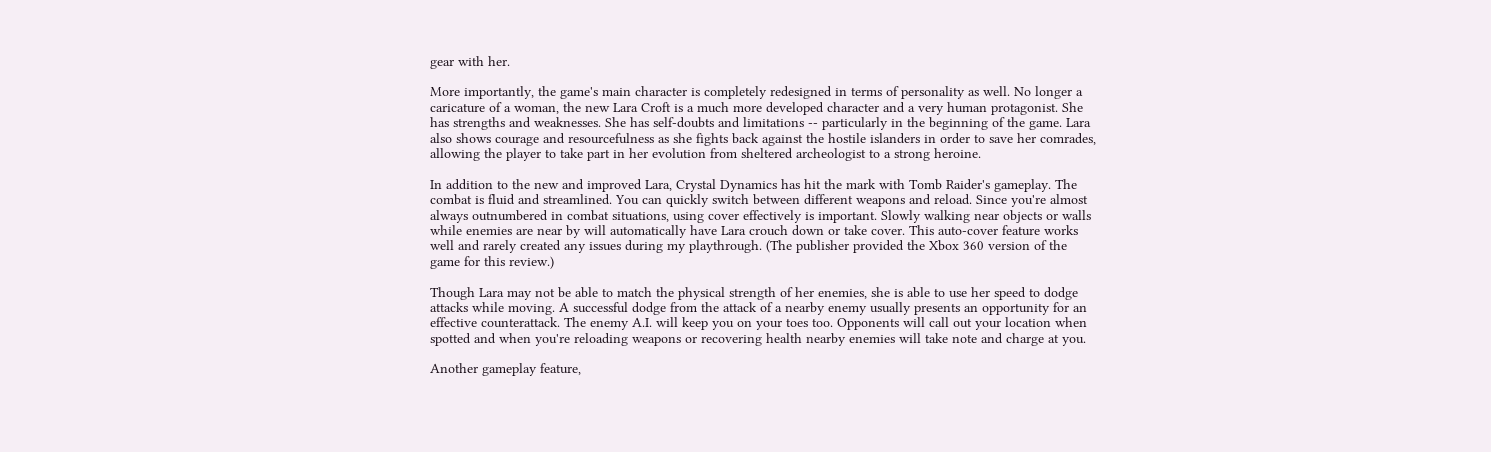gear with her.

More importantly, the game's main character is completely redesigned in terms of personality as well. No longer a caricature of a woman, the new Lara Croft is a much more developed character and a very human protagonist. She has strengths and weaknesses. She has self-doubts and limitations -- particularly in the beginning of the game. Lara also shows courage and resourcefulness as she fights back against the hostile islanders in order to save her comrades, allowing the player to take part in her evolution from sheltered archeologist to a strong heroine.

In addition to the new and improved Lara, Crystal Dynamics has hit the mark with Tomb Raider's gameplay. The combat is fluid and streamlined. You can quickly switch between different weapons and reload. Since you're almost always outnumbered in combat situations, using cover effectively is important. Slowly walking near objects or walls while enemies are near by will automatically have Lara crouch down or take cover. This auto-cover feature works well and rarely created any issues during my playthrough. (The publisher provided the Xbox 360 version of the game for this review.)

Though Lara may not be able to match the physical strength of her enemies, she is able to use her speed to dodge attacks while moving. A successful dodge from the attack of a nearby enemy usually presents an opportunity for an effective counterattack. The enemy A.I. will keep you on your toes too. Opponents will call out your location when spotted and when you're reloading weapons or recovering health nearby enemies will take note and charge at you.

Another gameplay feature,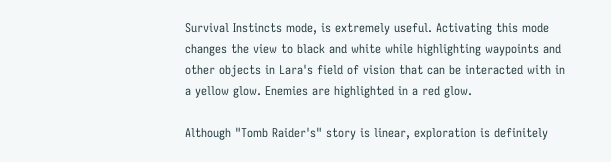Survival Instincts mode, is extremely useful. Activating this mode changes the view to black and white while highlighting waypoints and other objects in Lara's field of vision that can be interacted with in a yellow glow. Enemies are highlighted in a red glow.

Although "Tomb Raider's" story is linear, exploration is definitely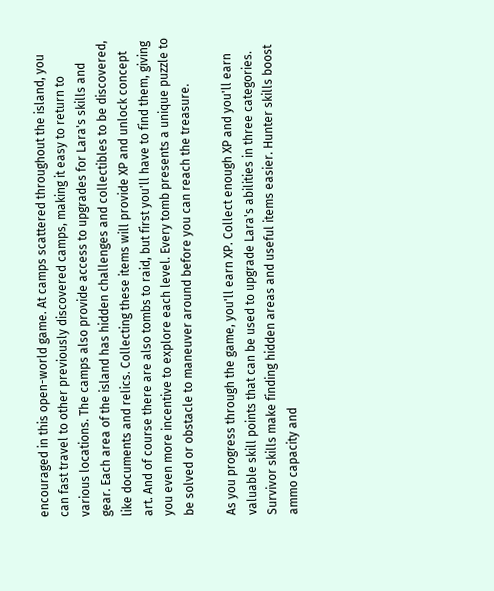encouraged in this open-world game. At camps scattered throughout the island, you can fast travel to other previously discovered camps, making it easy to return to various locations. The camps also provide access to upgrades for Lara's skills and gear. Each area of the island has hidden challenges and collectibles to be discovered, like documents and relics. Collecting these items will provide XP and unlock concept art. And of course there are also tombs to raid, but first you'll have to find them, giving you even more incentive to explore each level. Every tomb presents a unique puzzle to be solved or obstacle to maneuver around before you can reach the treasure.

As you progress through the game, you'll earn XP. Collect enough XP and you'll earn valuable skill points that can be used to upgrade Lara's abilities in three categories. Survivor skills make finding hidden areas and useful items easier. Hunter skills boost ammo capacity and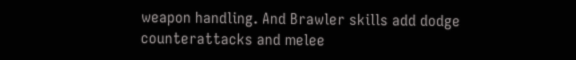weapon handling. And Brawler skills add dodge counterattacks and melee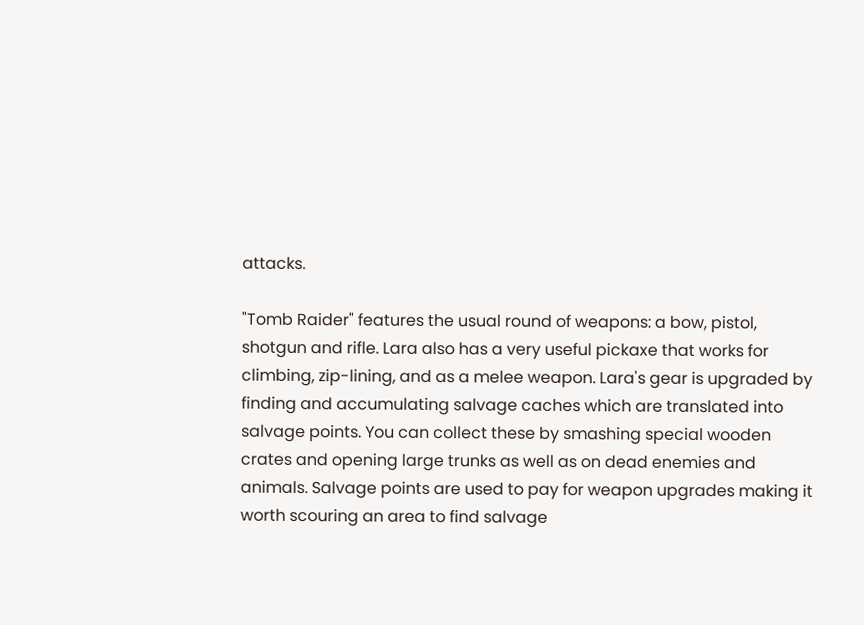attacks.

"Tomb Raider" features the usual round of weapons: a bow, pistol, shotgun and rifle. Lara also has a very useful pickaxe that works for climbing, zip-lining, and as a melee weapon. Lara's gear is upgraded by finding and accumulating salvage caches which are translated into salvage points. You can collect these by smashing special wooden crates and opening large trunks as well as on dead enemies and animals. Salvage points are used to pay for weapon upgrades making it worth scouring an area to find salvage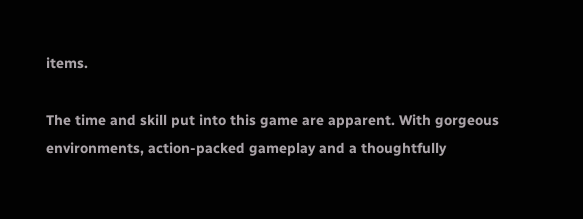items.

The time and skill put into this game are apparent. With gorgeous environments, action-packed gameplay and a thoughtfully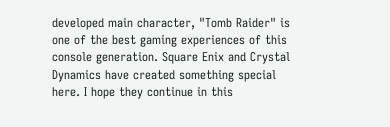developed main character, "Tomb Raider" is one of the best gaming experiences of this console generation. Square Enix and Crystal Dynamics have created something special here. I hope they continue in this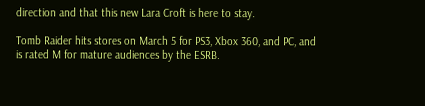direction and that this new Lara Croft is here to stay.

Tomb Raider hits stores on March 5 for PS3, Xbox 360, and PC, and is rated M for mature audiences by the ESRB.